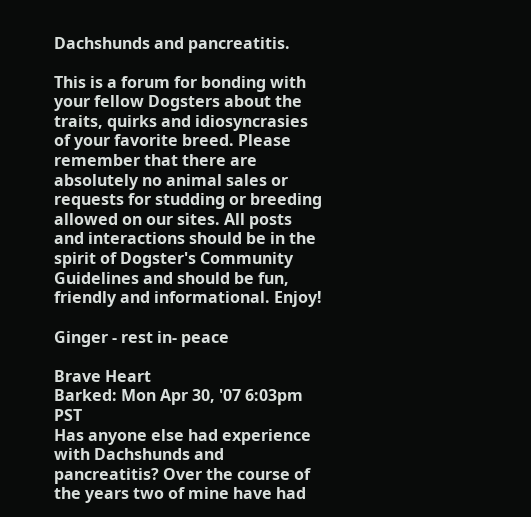Dachshunds and pancreatitis.

This is a forum for bonding with your fellow Dogsters about the traits, quirks and idiosyncrasies of your favorite breed. Please remember that there are absolutely no animal sales or requests for studding or breeding allowed on our sites. All posts and interactions should be in the spirit of Dogster's Community Guidelines and should be fun, friendly and informational. Enjoy!

Ginger - rest in- peace

Brave Heart
Barked: Mon Apr 30, '07 6:03pm PST
Has anyone else had experience with Dachshunds and pancreatitis? Over the course of the years two of mine have had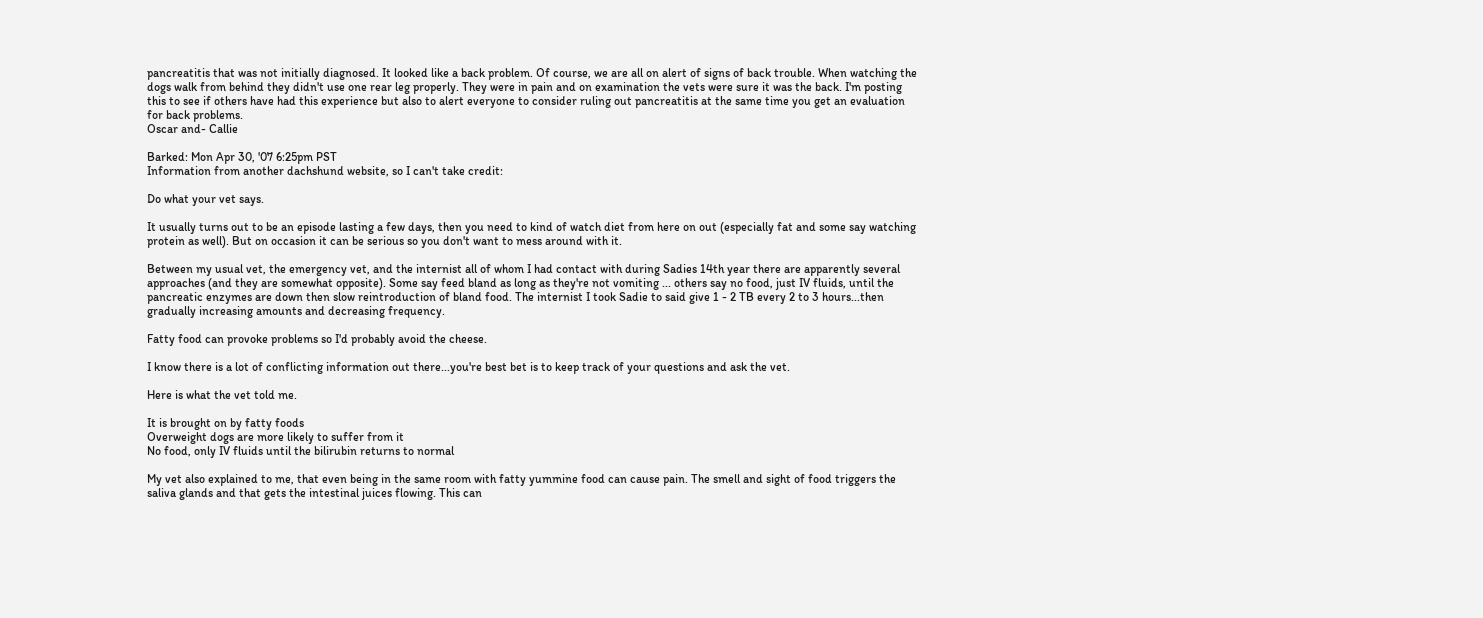pancreatitis that was not initially diagnosed. It looked like a back problem. Of course, we are all on alert of signs of back trouble. When watching the dogs walk from behind they didn't use one rear leg properly. They were in pain and on examination the vets were sure it was the back. I'm posting this to see if others have had this experience but also to alert everyone to consider ruling out pancreatitis at the same time you get an evaluation for back problems.
Oscar and- Callie

Barked: Mon Apr 30, '07 6:25pm PST
Information from another dachshund website, so I can't take credit:

Do what your vet says.

It usually turns out to be an episode lasting a few days, then you need to kind of watch diet from here on out (especially fat and some say watching protein as well). But on occasion it can be serious so you don't want to mess around with it.

Between my usual vet, the emergency vet, and the internist all of whom I had contact with during Sadies 14th year there are apparently several approaches (and they are somewhat opposite). Some say feed bland as long as they're not vomiting ... others say no food, just IV fluids, until the pancreatic enzymes are down then slow reintroduction of bland food. The internist I took Sadie to said give 1 - 2 TB every 2 to 3 hours...then gradually increasing amounts and decreasing frequency.

Fatty food can provoke problems so I'd probably avoid the cheese.

I know there is a lot of conflicting information out there...you're best bet is to keep track of your questions and ask the vet.

Here is what the vet told me.

It is brought on by fatty foods
Overweight dogs are more likely to suffer from it
No food, only IV fluids until the bilirubin returns to normal

My vet also explained to me, that even being in the same room with fatty yummine food can cause pain. The smell and sight of food triggers the saliva glands and that gets the intestinal juices flowing. This can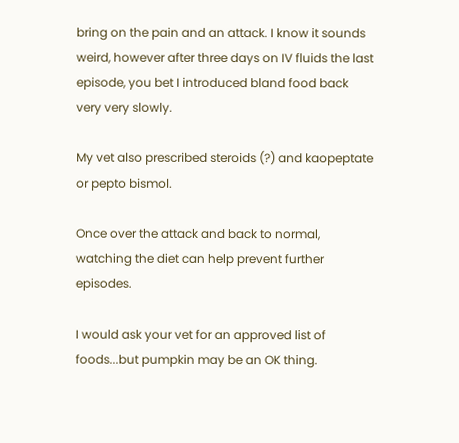bring on the pain and an attack. I know it sounds weird, however after three days on IV fluids the last episode, you bet I introduced bland food back very very slowly.

My vet also prescribed steroids (?) and kaopeptate or pepto bismol.

Once over the attack and back to normal, watching the diet can help prevent further episodes.

I would ask your vet for an approved list of foods...but pumpkin may be an OK thing.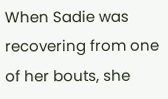When Sadie was recovering from one of her bouts, she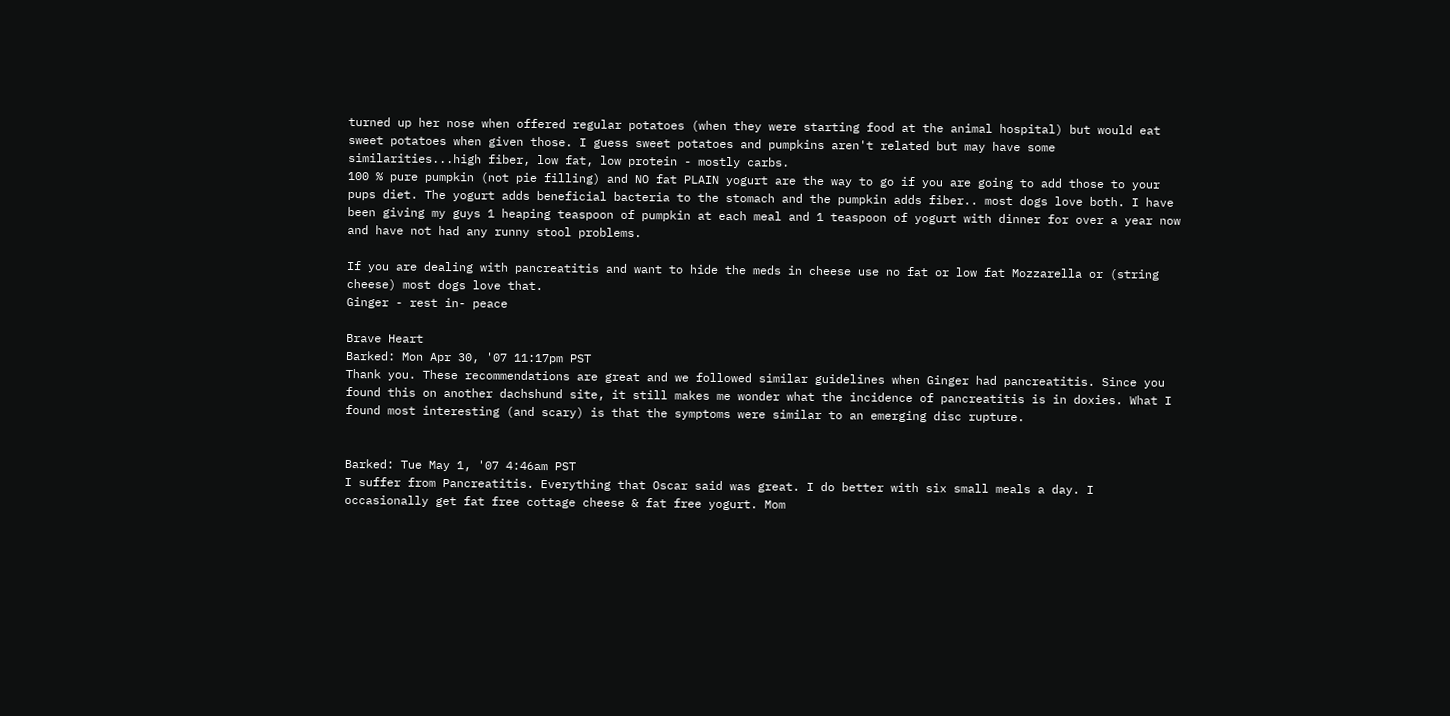turned up her nose when offered regular potatoes (when they were starting food at the animal hospital) but would eat sweet potatoes when given those. I guess sweet potatoes and pumpkins aren't related but may have some similarities...high fiber, low fat, low protein - mostly carbs.
100 % pure pumpkin (not pie filling) and NO fat PLAIN yogurt are the way to go if you are going to add those to your pups diet. The yogurt adds beneficial bacteria to the stomach and the pumpkin adds fiber.. most dogs love both. I have been giving my guys 1 heaping teaspoon of pumpkin at each meal and 1 teaspoon of yogurt with dinner for over a year now and have not had any runny stool problems.

If you are dealing with pancreatitis and want to hide the meds in cheese use no fat or low fat Mozzarella or (string cheese) most dogs love that.
Ginger - rest in- peace

Brave Heart
Barked: Mon Apr 30, '07 11:17pm PST
Thank you. These recommendations are great and we followed similar guidelines when Ginger had pancreatitis. Since you found this on another dachshund site, it still makes me wonder what the incidence of pancreatitis is in doxies. What I found most interesting (and scary) is that the symptoms were similar to an emerging disc rupture.


Barked: Tue May 1, '07 4:46am PST
I suffer from Pancreatitis. Everything that Oscar said was great. I do better with six small meals a day. I occasionally get fat free cottage cheese & fat free yogurt. Mom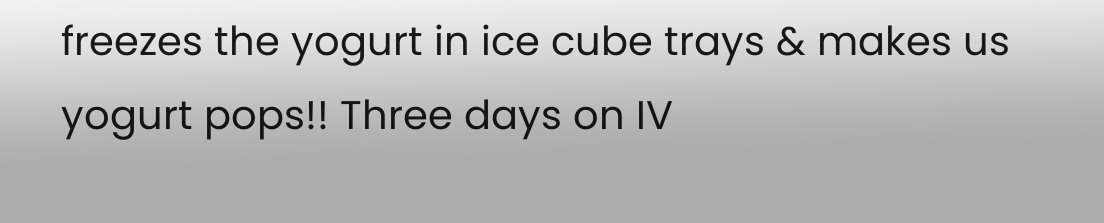freezes the yogurt in ice cube trays & makes us yogurt pops!! Three days on IV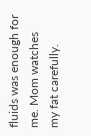fluids was enough for me. Mom watches my fat carefully.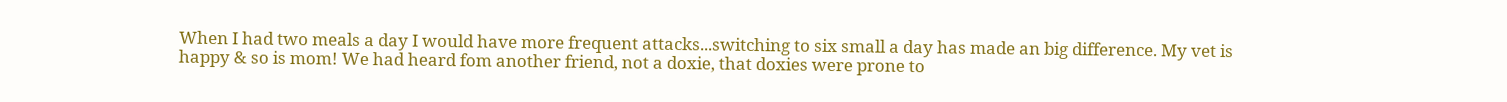When I had two meals a day I would have more frequent attacks...switching to six small a day has made an big difference. My vet is happy & so is mom! We had heard fom another friend, not a doxie, that doxies were prone to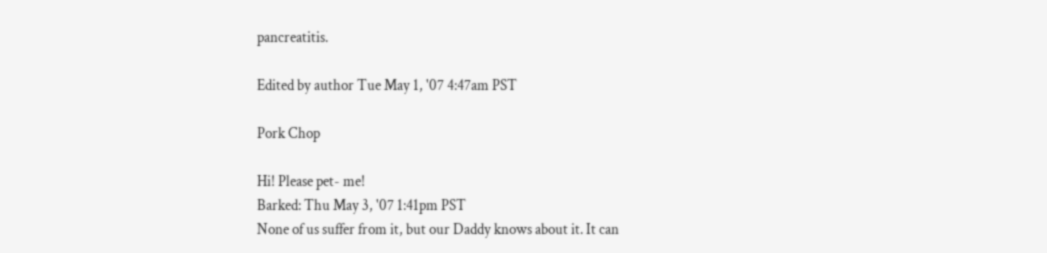pancreatitis.

Edited by author Tue May 1, '07 4:47am PST

Pork Chop

Hi! Please pet- me!
Barked: Thu May 3, '07 1:41pm PST
None of us suffer from it, but our Daddy knows about it. It can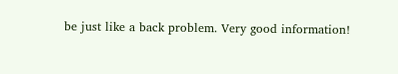be just like a back problem. Very good information!